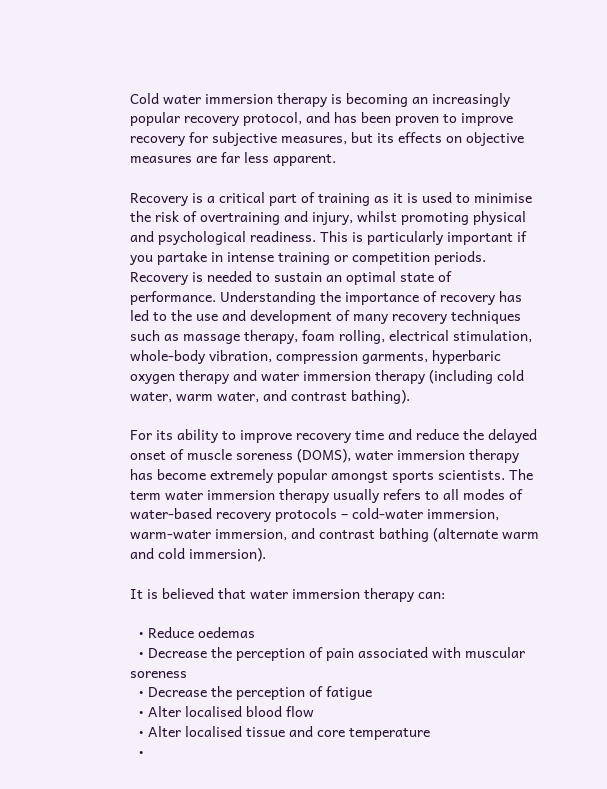Cold water immersion therapy is becoming an increasingly popular recovery protocol, and has been proven to improve recovery for subjective measures, but its effects on objective measures are far less apparent.

Recovery is a critical part of training as it is used to minimise the risk of overtraining and injury, whilst promoting physical and psychological readiness. This is particularly important if you partake in intense training or competition periods. Recovery is needed to sustain an optimal state of performance. Understanding the importance of recovery has led to the use and development of many recovery techniques such as massage therapy, foam rolling, electrical stimulation, whole-body vibration, compression garments, hyperbaric oxygen therapy and water immersion therapy (including cold water, warm water, and contrast bathing).

For its ability to improve recovery time and reduce the delayed onset of muscle soreness (DOMS), water immersion therapy has become extremely popular amongst sports scientists. The term water immersion therapy usually refers to all modes of water-based recovery protocols – cold-water immersion, warm-water immersion, and contrast bathing (alternate warm and cold immersion).

It is believed that water immersion therapy can:

  • Reduce oedemas
  • Decrease the perception of pain associated with muscular soreness
  • Decrease the perception of fatigue
  • Alter localised blood flow
  • Alter localised tissue and core temperature
  •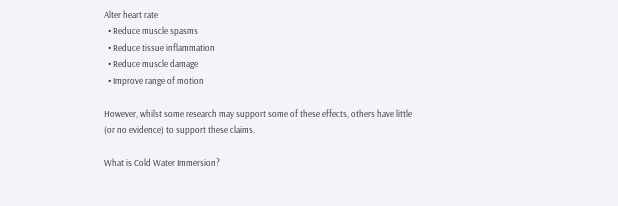Alter heart rate
  • Reduce muscle spasms
  • Reduce tissue inflammation
  • Reduce muscle damage
  • Improve range of motion

However, whilst some research may support some of these effects, others have little (or no evidence) to support these claims.

What is Cold Water Immersion?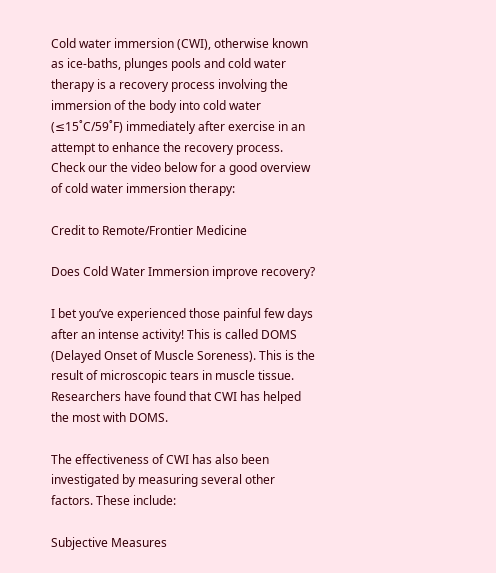Cold water immersion (CWI), otherwise known as ice-baths, plunges pools and cold water therapy is a recovery process involving the immersion of the body into cold water (≤15˚C/59˚F) immediately after exercise in an attempt to enhance the recovery process. Check our the video below for a good overview of cold water immersion therapy:

Credit to Remote/Frontier Medicine

Does Cold Water Immersion improve recovery?

I bet you’ve experienced those painful few days after an intense activity! This is called DOMS (Delayed Onset of Muscle Soreness). This is the result of microscopic tears in muscle tissue. Researchers have found that CWI has helped the most with DOMS.

The effectiveness of CWI has also been investigated by measuring several other factors. These include:

Subjective Measures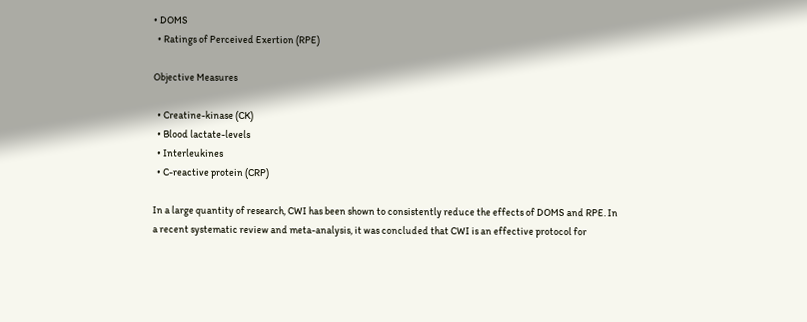• DOMS
  • Ratings of Perceived Exertion (RPE)

Objective Measures

  • Creatine-kinase (CK)
  • Blood lactate-levels
  • Interleukines
  • C-reactive protein (CRP)

In a large quantity of research, CWI has been shown to consistently reduce the effects of DOMS and RPE. In a recent systematic review and meta-analysis, it was concluded that CWI is an effective protocol for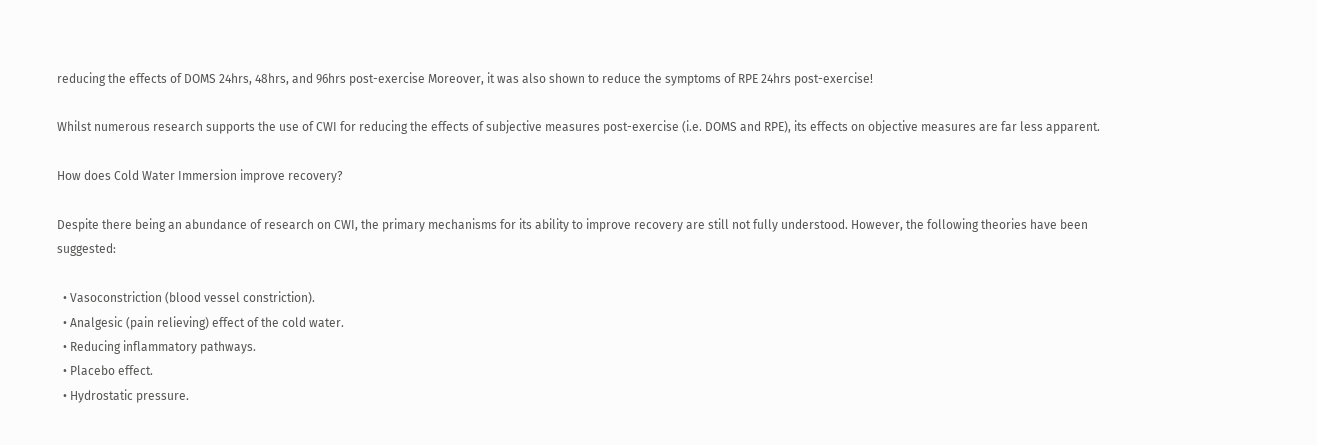reducing the effects of DOMS 24hrs, 48hrs, and 96hrs post-exercise Moreover, it was also shown to reduce the symptoms of RPE 24hrs post-exercise!

Whilst numerous research supports the use of CWI for reducing the effects of subjective measures post-exercise (i.e. DOMS and RPE), its effects on objective measures are far less apparent.

How does Cold Water Immersion improve recovery?

Despite there being an abundance of research on CWI, the primary mechanisms for its ability to improve recovery are still not fully understood. However, the following theories have been suggested:

  • Vasoconstriction (blood vessel constriction).
  • Analgesic (pain relieving) effect of the cold water.
  • Reducing inflammatory pathways.
  • Placebo effect.
  • Hydrostatic pressure.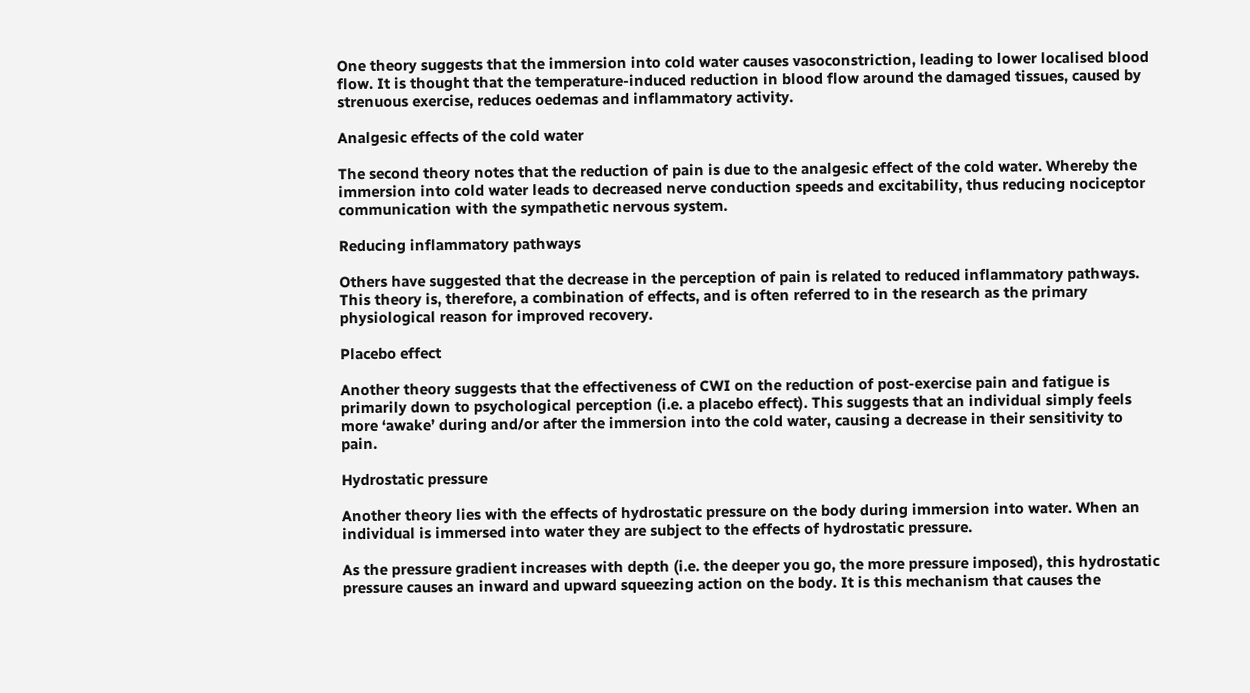One theory suggests that the immersion into cold water causes vasoconstriction, leading to lower localised blood flow. It is thought that the temperature-induced reduction in blood flow around the damaged tissues, caused by strenuous exercise, reduces oedemas and inflammatory activity.

Analgesic effects of the cold water

The second theory notes that the reduction of pain is due to the analgesic effect of the cold water. Whereby the immersion into cold water leads to decreased nerve conduction speeds and excitability, thus reducing nociceptor communication with the sympathetic nervous system.

Reducing inflammatory pathways

Others have suggested that the decrease in the perception of pain is related to reduced inflammatory pathways. This theory is, therefore, a combination of effects, and is often referred to in the research as the primary physiological reason for improved recovery.

Placebo effect

Another theory suggests that the effectiveness of CWI on the reduction of post-exercise pain and fatigue is primarily down to psychological perception (i.e. a placebo effect). This suggests that an individual simply feels more ‘awake’ during and/or after the immersion into the cold water, causing a decrease in their sensitivity to pain.

Hydrostatic pressure

Another theory lies with the effects of hydrostatic pressure on the body during immersion into water. When an individual is immersed into water they are subject to the effects of hydrostatic pressure.

As the pressure gradient increases with depth (i.e. the deeper you go, the more pressure imposed), this hydrostatic pressure causes an inward and upward squeezing action on the body. It is this mechanism that causes the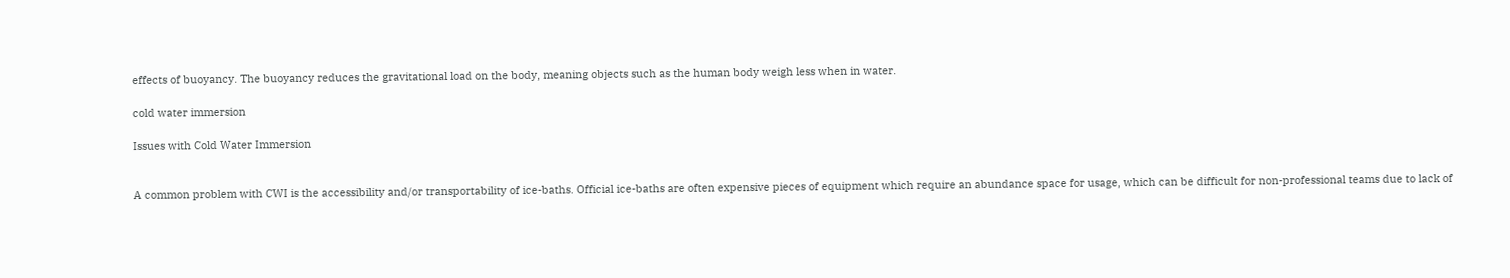effects of buoyancy. The buoyancy reduces the gravitational load on the body, meaning objects such as the human body weigh less when in water.

cold water immersion

Issues with Cold Water Immersion


A common problem with CWI is the accessibility and/or transportability of ice-baths. Official ice-baths are often expensive pieces of equipment which require an abundance space for usage, which can be difficult for non-professional teams due to lack of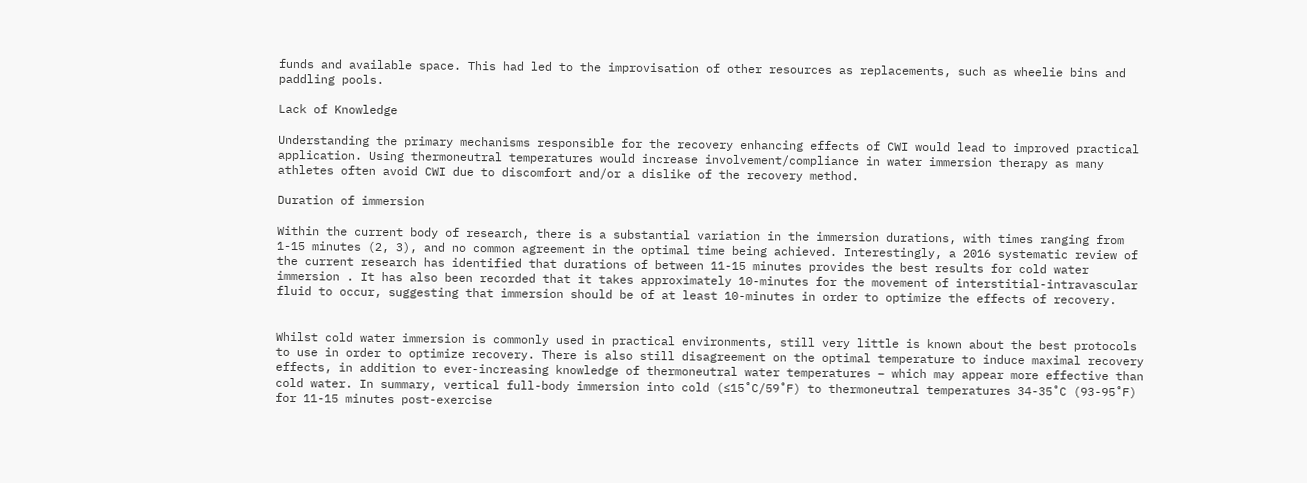funds and available space. This had led to the improvisation of other resources as replacements, such as wheelie bins and paddling pools.

Lack of Knowledge

Understanding the primary mechanisms responsible for the recovery enhancing effects of CWI would lead to improved practical application. Using thermoneutral temperatures would increase involvement/compliance in water immersion therapy as many athletes often avoid CWI due to discomfort and/or a dislike of the recovery method.

Duration of immersion

Within the current body of research, there is a substantial variation in the immersion durations, with times ranging from 1-15 minutes (2, 3), and no common agreement in the optimal time being achieved. Interestingly, a 2016 systematic review of the current research has identified that durations of between 11-15 minutes provides the best results for cold water immersion . It has also been recorded that it takes approximately 10-minutes for the movement of interstitial-intravascular fluid to occur, suggesting that immersion should be of at least 10-minutes in order to optimize the effects of recovery.


Whilst cold water immersion is commonly used in practical environments, still very little is known about the best protocols to use in order to optimize recovery. There is also still disagreement on the optimal temperature to induce maximal recovery effects, in addition to ever-increasing knowledge of thermoneutral water temperatures – which may appear more effective than cold water. In summary, vertical full-body immersion into cold (≤15˚C/59˚F) to thermoneutral temperatures 34-35˚C (93-95˚F) for 11-15 minutes post-exercise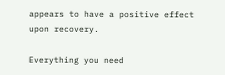appears to have a positive effect upon recovery.

Everything you need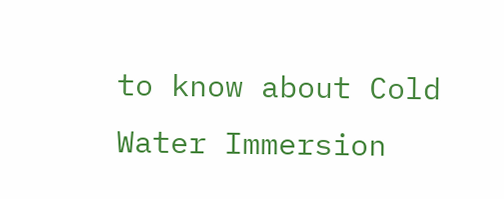to know about Cold Water Immersion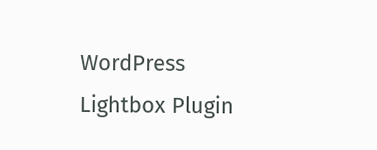WordPress Lightbox Plugin